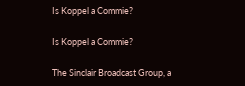Is Koppel a Commie?

Is Koppel a Commie?

The Sinclair Broadcast Group, a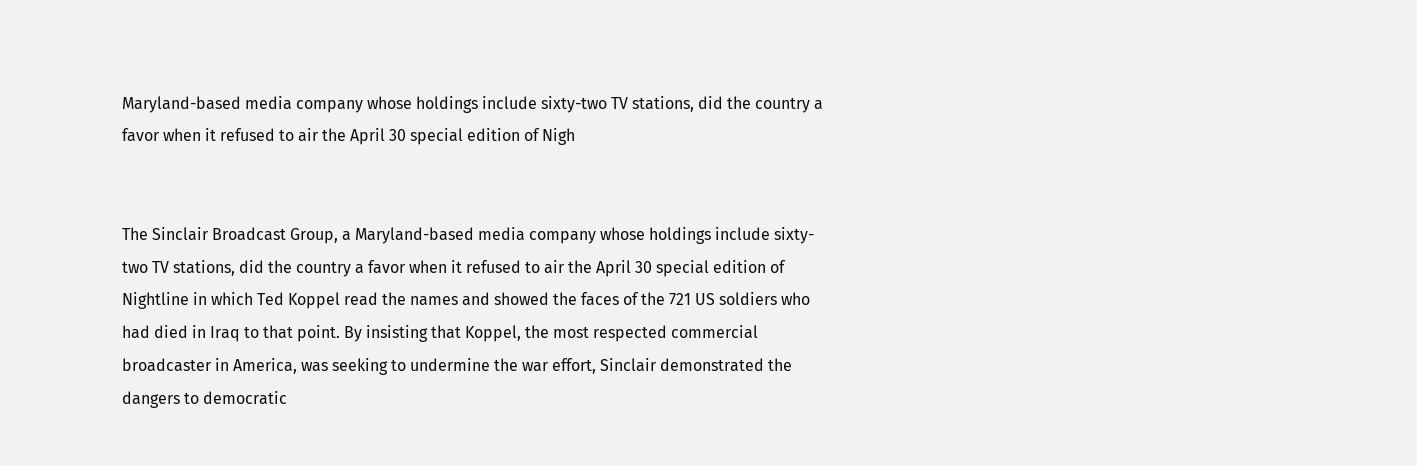Maryland-based media company whose holdings include sixty-two TV stations, did the country a favor when it refused to air the April 30 special edition of Nigh


The Sinclair Broadcast Group, a Maryland-based media company whose holdings include sixty-two TV stations, did the country a favor when it refused to air the April 30 special edition of Nightline in which Ted Koppel read the names and showed the faces of the 721 US soldiers who had died in Iraq to that point. By insisting that Koppel, the most respected commercial broadcaster in America, was seeking to undermine the war effort, Sinclair demonstrated the dangers to democratic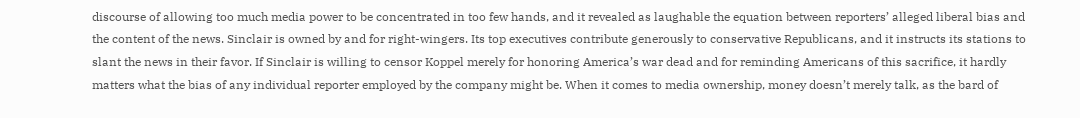discourse of allowing too much media power to be concentrated in too few hands, and it revealed as laughable the equation between reporters’ alleged liberal bias and the content of the news. Sinclair is owned by and for right-wingers. Its top executives contribute generously to conservative Republicans, and it instructs its stations to slant the news in their favor. If Sinclair is willing to censor Koppel merely for honoring America’s war dead and for reminding Americans of this sacrifice, it hardly matters what the bias of any individual reporter employed by the company might be. When it comes to media ownership, money doesn’t merely talk, as the bard of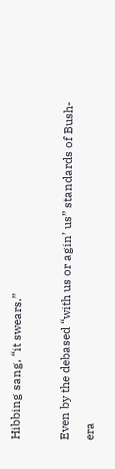Hibbing sang, “it swears.”

Even by the debased “with us or agin’ us” standards of Bush-era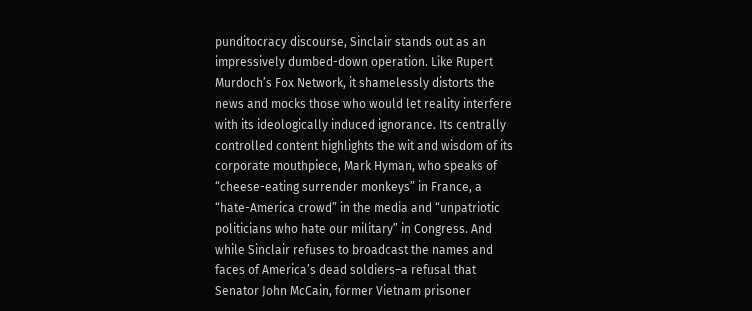punditocracy discourse, Sinclair stands out as an impressively dumbed-down operation. Like Rupert Murdoch’s Fox Network, it shamelessly distorts the news and mocks those who would let reality interfere with its ideologically induced ignorance. Its centrally controlled content highlights the wit and wisdom of its corporate mouthpiece, Mark Hyman, who speaks of “cheese-eating surrender monkeys” in France, a “hate-America crowd” in the media and “unpatriotic politicians who hate our military” in Congress. And while Sinclair refuses to broadcast the names and faces of America’s dead soldiers–a refusal that Senator John McCain, former Vietnam prisoner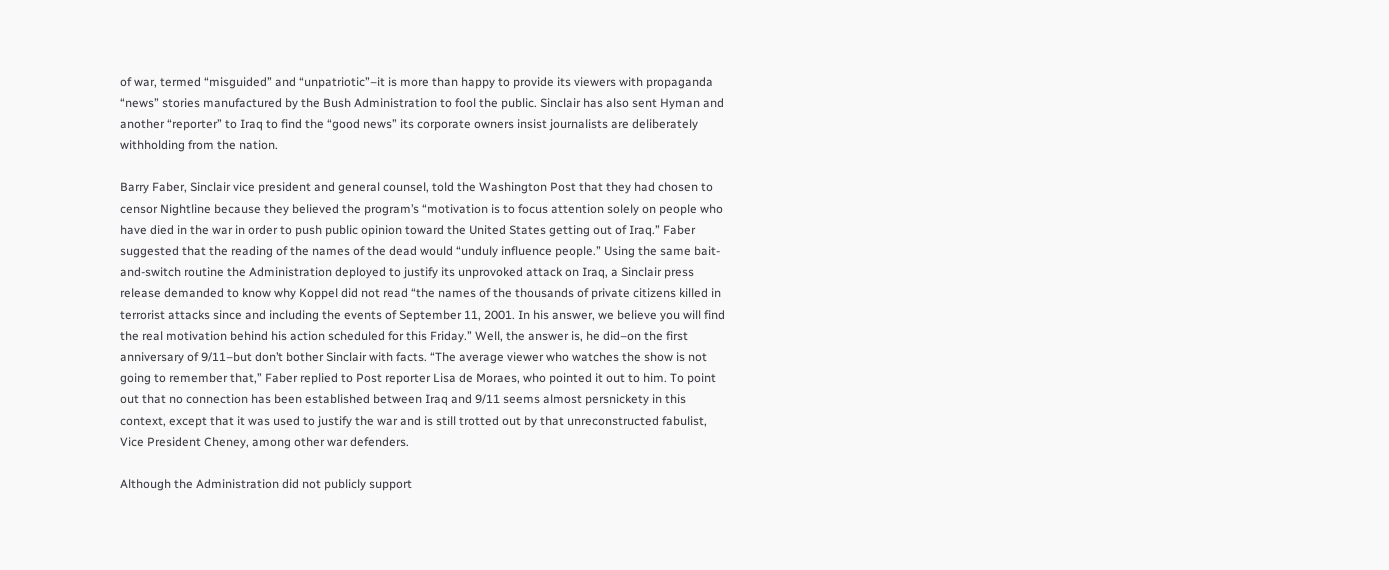of war, termed “misguided” and “unpatriotic”–it is more than happy to provide its viewers with propaganda “news” stories manufactured by the Bush Administration to fool the public. Sinclair has also sent Hyman and another “reporter” to Iraq to find the “good news” its corporate owners insist journalists are deliberately withholding from the nation.

Barry Faber, Sinclair vice president and general counsel, told the Washington Post that they had chosen to censor Nightline because they believed the program’s “motivation is to focus attention solely on people who have died in the war in order to push public opinion toward the United States getting out of Iraq.” Faber suggested that the reading of the names of the dead would “unduly influence people.” Using the same bait-and-switch routine the Administration deployed to justify its unprovoked attack on Iraq, a Sinclair press release demanded to know why Koppel did not read “the names of the thousands of private citizens killed in terrorist attacks since and including the events of September 11, 2001. In his answer, we believe you will find the real motivation behind his action scheduled for this Friday.” Well, the answer is, he did–on the first anniversary of 9/11–but don’t bother Sinclair with facts. “The average viewer who watches the show is not going to remember that,” Faber replied to Post reporter Lisa de Moraes, who pointed it out to him. To point out that no connection has been established between Iraq and 9/11 seems almost persnickety in this context, except that it was used to justify the war and is still trotted out by that unreconstructed fabulist, Vice President Cheney, among other war defenders.

Although the Administration did not publicly support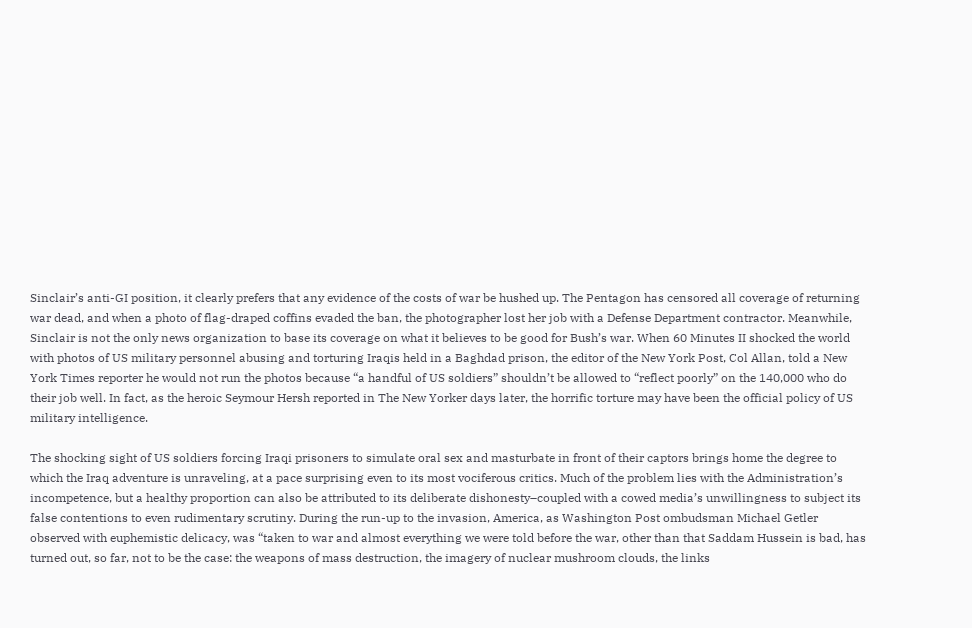Sinclair’s anti-GI position, it clearly prefers that any evidence of the costs of war be hushed up. The Pentagon has censored all coverage of returning war dead, and when a photo of flag-draped coffins evaded the ban, the photographer lost her job with a Defense Department contractor. Meanwhile, Sinclair is not the only news organization to base its coverage on what it believes to be good for Bush’s war. When 60 Minutes II shocked the world with photos of US military personnel abusing and torturing Iraqis held in a Baghdad prison, the editor of the New York Post, Col Allan, told a New York Times reporter he would not run the photos because “a handful of US soldiers” shouldn’t be allowed to “reflect poorly” on the 140,000 who do their job well. In fact, as the heroic Seymour Hersh reported in The New Yorker days later, the horrific torture may have been the official policy of US military intelligence.

The shocking sight of US soldiers forcing Iraqi prisoners to simulate oral sex and masturbate in front of their captors brings home the degree to which the Iraq adventure is unraveling, at a pace surprising even to its most vociferous critics. Much of the problem lies with the Administration’s incompetence, but a healthy proportion can also be attributed to its deliberate dishonesty–coupled with a cowed media’s unwillingness to subject its false contentions to even rudimentary scrutiny. During the run-up to the invasion, America, as Washington Post ombudsman Michael Getler observed with euphemistic delicacy, was “taken to war and almost everything we were told before the war, other than that Saddam Hussein is bad, has turned out, so far, not to be the case: the weapons of mass destruction, the imagery of nuclear mushroom clouds, the links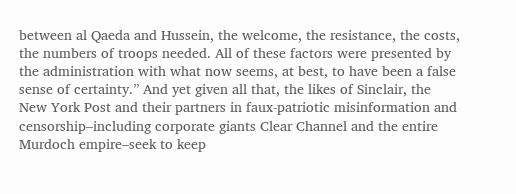between al Qaeda and Hussein, the welcome, the resistance, the costs, the numbers of troops needed. All of these factors were presented by the administration with what now seems, at best, to have been a false sense of certainty.” And yet given all that, the likes of Sinclair, the New York Post and their partners in faux-patriotic misinformation and censorship–including corporate giants Clear Channel and the entire Murdoch empire–seek to keep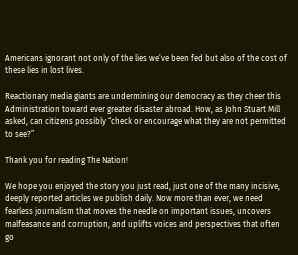Americans ignorant not only of the lies we’ve been fed but also of the cost of these lies in lost lives.

Reactionary media giants are undermining our democracy as they cheer this Administration toward ever greater disaster abroad. How, as John Stuart Mill asked, can citizens possibly “check or encourage what they are not permitted to see?”

Thank you for reading The Nation!

We hope you enjoyed the story you just read, just one of the many incisive, deeply reported articles we publish daily. Now more than ever, we need fearless journalism that moves the needle on important issues, uncovers malfeasance and corruption, and uplifts voices and perspectives that often go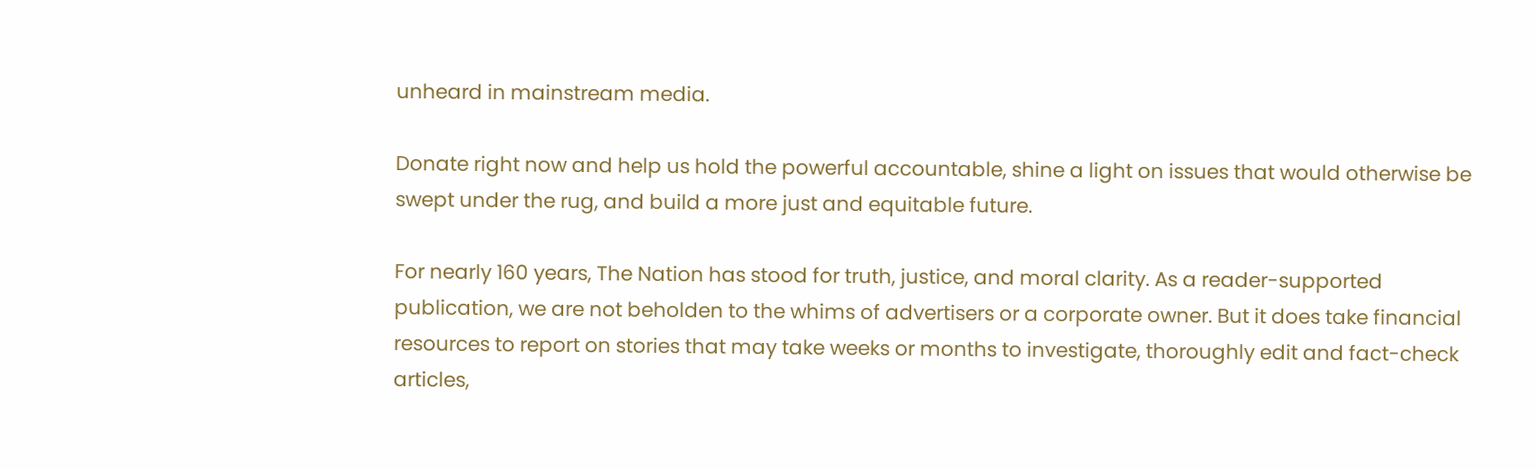unheard in mainstream media.

Donate right now and help us hold the powerful accountable, shine a light on issues that would otherwise be swept under the rug, and build a more just and equitable future.

For nearly 160 years, The Nation has stood for truth, justice, and moral clarity. As a reader-supported publication, we are not beholden to the whims of advertisers or a corporate owner. But it does take financial resources to report on stories that may take weeks or months to investigate, thoroughly edit and fact-check articles,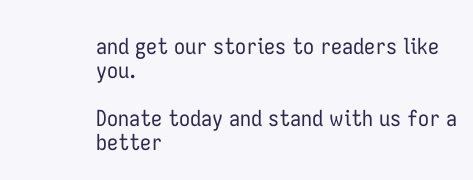and get our stories to readers like you.

Donate today and stand with us for a better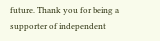future. Thank you for being a supporter of independent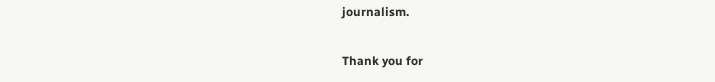journalism.

Thank you for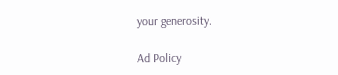your generosity.

Ad Policy